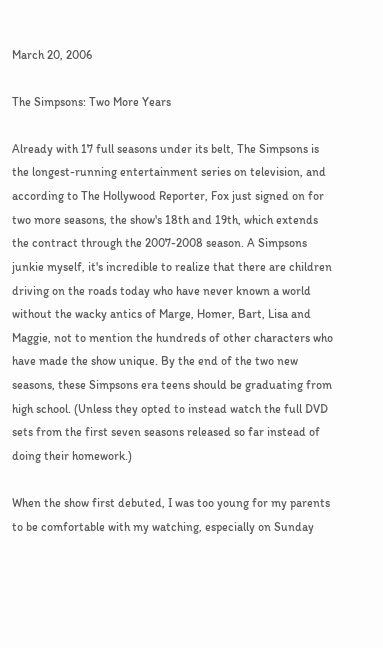March 20, 2006

The Simpsons: Two More Years

Already with 17 full seasons under its belt, The Simpsons is the longest-running entertainment series on television, and according to The Hollywood Reporter, Fox just signed on for two more seasons, the show's 18th and 19th, which extends the contract through the 2007-2008 season. A Simpsons junkie myself, it's incredible to realize that there are children driving on the roads today who have never known a world without the wacky antics of Marge, Homer, Bart, Lisa and Maggie, not to mention the hundreds of other characters who have made the show unique. By the end of the two new seasons, these Simpsons era teens should be graduating from high school. (Unless they opted to instead watch the full DVD sets from the first seven seasons released so far instead of doing their homework.)

When the show first debuted, I was too young for my parents to be comfortable with my watching, especially on Sunday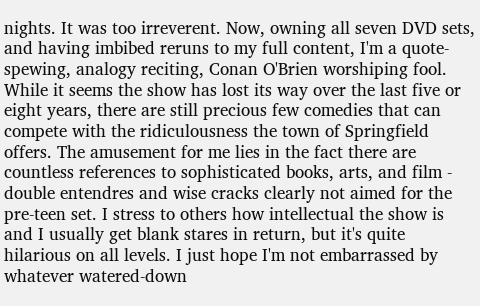nights. It was too irreverent. Now, owning all seven DVD sets, and having imbibed reruns to my full content, I'm a quote-spewing, analogy reciting, Conan O'Brien worshiping fool. While it seems the show has lost its way over the last five or eight years, there are still precious few comedies that can compete with the ridiculousness the town of Springfield offers. The amusement for me lies in the fact there are countless references to sophisticated books, arts, and film - double entendres and wise cracks clearly not aimed for the pre-teen set. I stress to others how intellectual the show is and I usually get blank stares in return, but it's quite hilarious on all levels. I just hope I'm not embarrassed by whatever watered-down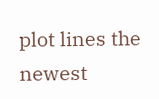plot lines the newest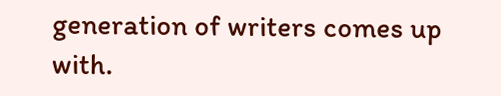generation of writers comes up with.